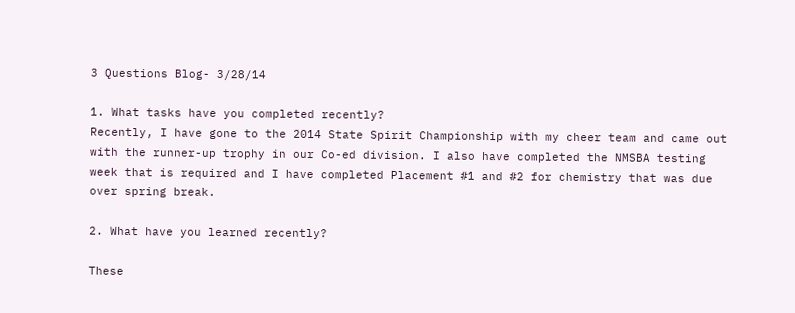3 Questions Blog- 3/28/14

1. What tasks have you completed recently?
Recently, I have gone to the 2014 State Spirit Championship with my cheer team and came out with the runner-up trophy in our Co-ed division. I also have completed the NMSBA testing week that is required and I have completed Placement #1 and #2 for chemistry that was due over spring break.

2. What have you learned recently?

These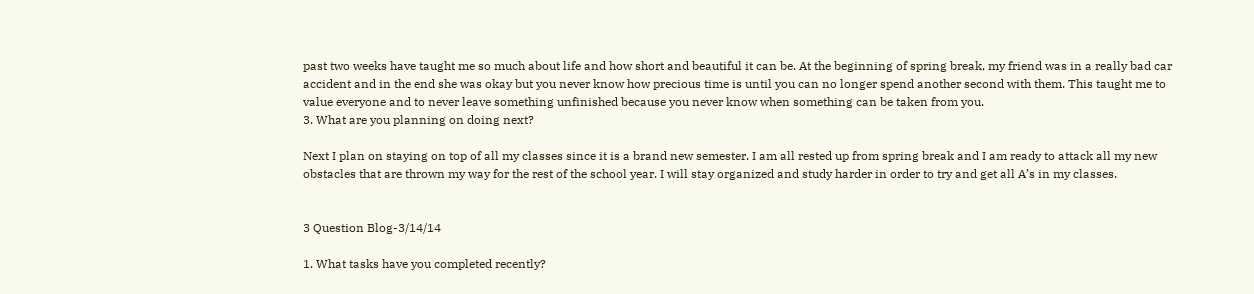past two weeks have taught me so much about life and how short and beautiful it can be. At the beginning of spring break, my friend was in a really bad car accident and in the end she was okay but you never know how precious time is until you can no longer spend another second with them. This taught me to value everyone and to never leave something unfinished because you never know when something can be taken from you.
3. What are you planning on doing next?

Next I plan on staying on top of all my classes since it is a brand new semester. I am all rested up from spring break and I am ready to attack all my new obstacles that are thrown my way for the rest of the school year. I will stay organized and study harder in order to try and get all A’s in my classes.


3 Question Blog-3/14/14

1. What tasks have you completed recently?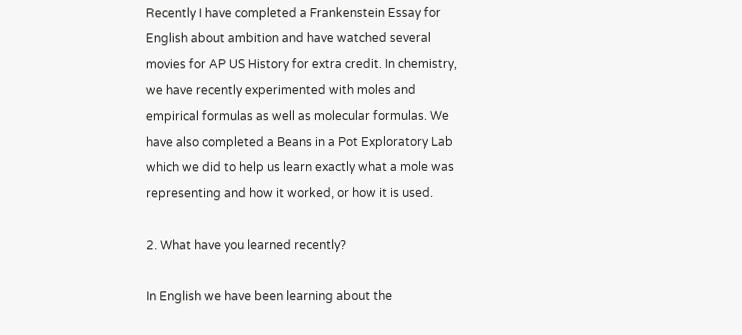Recently I have completed a Frankenstein Essay for English about ambition and have watched several movies for AP US History for extra credit. In chemistry, we have recently experimented with moles and empirical formulas as well as molecular formulas. We have also completed a Beans in a Pot Exploratory Lab which we did to help us learn exactly what a mole was representing and how it worked, or how it is used.

2. What have you learned recently?

In English we have been learning about the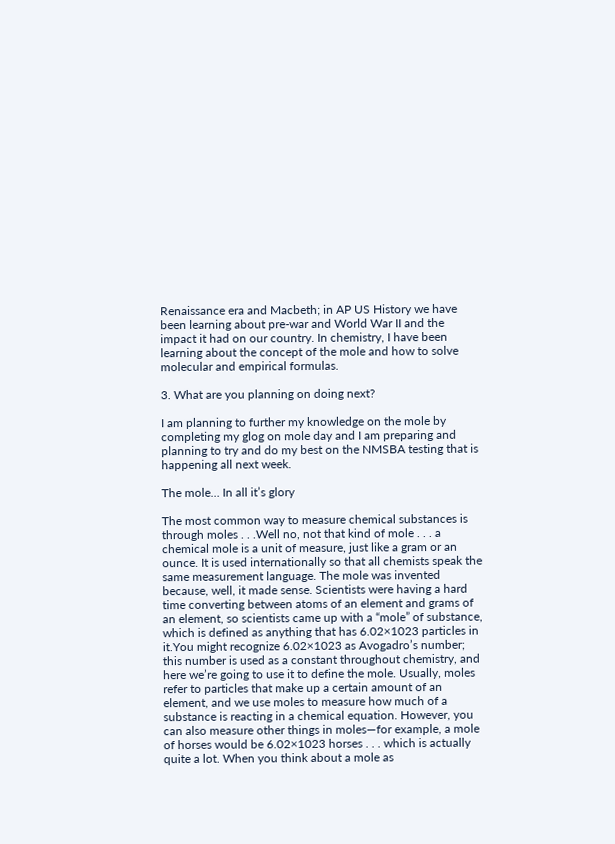Renaissance era and Macbeth; in AP US History we have been learning about pre-war and World War II and the impact it had on our country. In chemistry, I have been learning about the concept of the mole and how to solve molecular and empirical formulas.

3. What are you planning on doing next?

I am planning to further my knowledge on the mole by completing my glog on mole day and I am preparing and planning to try and do my best on the NMSBA testing that is happening all next week.

The mole… In all it’s glory

The most common way to measure chemical substances is through moles . . .Well no, not that kind of mole . . . a chemical mole is a unit of measure, just like a gram or an ounce. It is used internationally so that all chemists speak the same measurement language. The mole was invented because, well, it made sense. Scientists were having a hard time converting between atoms of an element and grams of an element, so scientists came up with a “mole” of substance, which is defined as anything that has 6.02×1023 particles in it.You might recognize 6.02×1023 as Avogadro’s number; this number is used as a constant throughout chemistry, and here we’re going to use it to define the mole. Usually, moles refer to particles that make up a certain amount of an element, and we use moles to measure how much of a substance is reacting in a chemical equation. However, you can also measure other things in moles—for example, a mole of horses would be 6.02×1023 horses . . . which is actually quite a lot. When you think about a mole as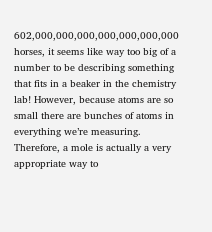602,000,000,000,000,000,000,000 horses, it seems like way too big of a number to be describing something that fits in a beaker in the chemistry lab! However, because atoms are so small there are bunches of atoms in everything we’re measuring. Therefore, a mole is actually a very appropriate way to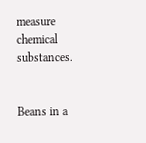measure chemical substances.


Beans in a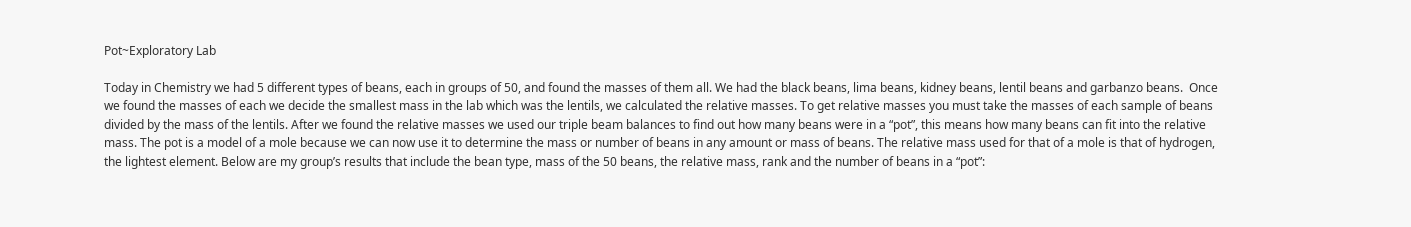Pot~Exploratory Lab

Today in Chemistry we had 5 different types of beans, each in groups of 50, and found the masses of them all. We had the black beans, lima beans, kidney beans, lentil beans and garbanzo beans.  Once we found the masses of each we decide the smallest mass in the lab which was the lentils, we calculated the relative masses. To get relative masses you must take the masses of each sample of beans divided by the mass of the lentils. After we found the relative masses we used our triple beam balances to find out how many beans were in a “pot”, this means how many beans can fit into the relative mass. The pot is a model of a mole because we can now use it to determine the mass or number of beans in any amount or mass of beans. The relative mass used for that of a mole is that of hydrogen, the lightest element. Below are my group’s results that include the bean type, mass of the 50 beans, the relative mass, rank and the number of beans in a “pot”: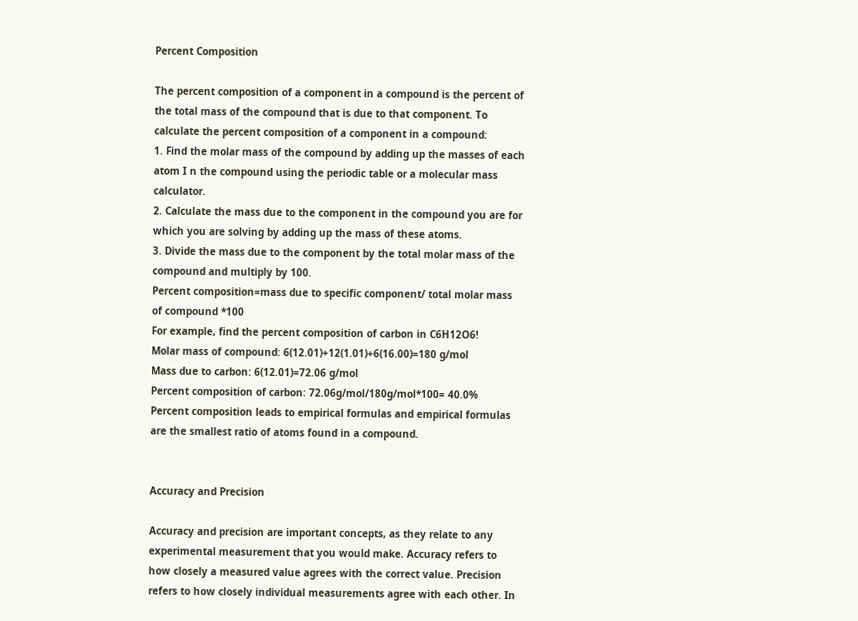Percent Composition

The percent composition of a component in a compound is the percent of the total mass of the compound that is due to that component. To calculate the percent composition of a component in a compound:
1. Find the molar mass of the compound by adding up the masses of each atom I n the compound using the periodic table or a molecular mass calculator.
2. Calculate the mass due to the component in the compound you are for which you are solving by adding up the mass of these atoms.
3. Divide the mass due to the component by the total molar mass of the compound and multiply by 100.
Percent composition=mass due to specific component/ total molar mass of compound *100
For example, find the percent composition of carbon in C6H12O6!
Molar mass of compound: 6(12.01)+12(1.01)+6(16.00)=180 g/mol
Mass due to carbon: 6(12.01)=72.06 g/mol
Percent composition of carbon: 72.06g/mol/180g/mol*100= 40.0%
Percent composition leads to empirical formulas and empirical formulas are the smallest ratio of atoms found in a compound.


Accuracy and Precision

Accuracy and precision are important concepts, as they relate to any experimental measurement that you would make. Accuracy refers to how closely a measured value agrees with the correct value. Precision refers to how closely individual measurements agree with each other. In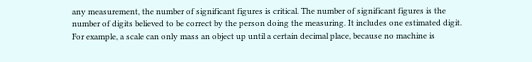any measurement, the number of significant figures is critical. The number of significant figures is the number of digits believed to be correct by the person doing the measuring. It includes one estimated digit. For example, a scale can only mass an object up until a certain decimal place, because no machine is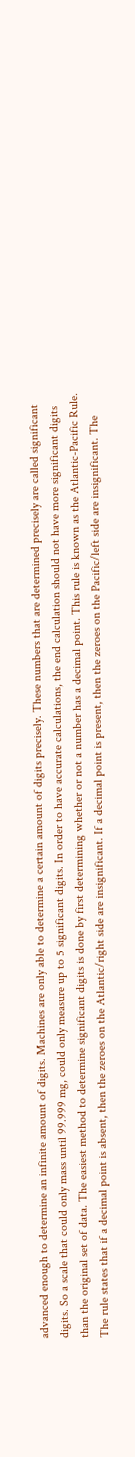advanced enough to determine an infinite amount of digits. Machines are only able to determine a certain amount of digits precisely. These numbers that are determined precisely are called significant digits. So a scale that could only mass until 99.999 mg, could only measure up to 5 significant digits. In order to have accurate calculations, the end calculation should not have more significant digits than the original set of data. The easiest method to determine significant digits is done by first determining whether or not a number has a decimal point. This rule is known as the Atlantic-Pacific Rule. The rule states that if a decimal point is absent, then the zeroes on the Atlantic/right side are insignificant. If a decimal point is present, then the zeroes on the Pacific/left side are insignificant. The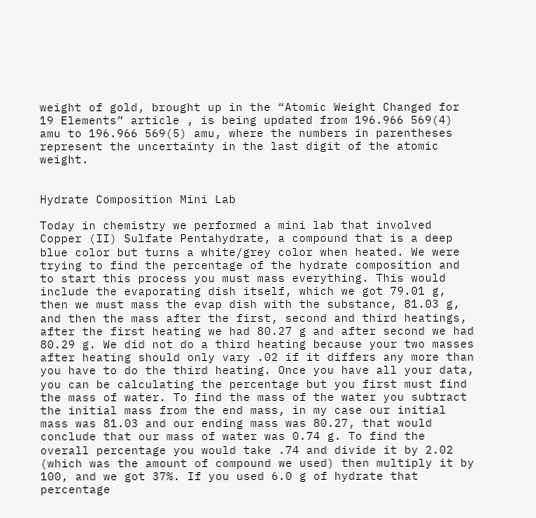weight of gold, brought up in the “Atomic Weight Changed for 19 Elements” article , is being updated from 196.966 569(4) amu to 196.966 569(5) amu, where the numbers in parentheses represent the uncertainty in the last digit of the atomic weight.


Hydrate Composition Mini Lab

Today in chemistry we performed a mini lab that involved Copper (II) Sulfate Pentahydrate, a compound that is a deep blue color but turns a white/grey color when heated. We were trying to find the percentage of the hydrate composition and to start this process you must mass everything. This would include the evaporating dish itself, which we got 79.01 g, then we must mass the evap dish with the substance, 81.03 g, and then the mass after the first, second and third heatings, after the first heating we had 80.27 g and after second we had 80.29 g. We did not do a third heating because your two masses after heating should only vary .02 if it differs any more than you have to do the third heating. Once you have all your data, you can be calculating the percentage but you first must find the mass of water. To find the mass of the water you subtract the initial mass from the end mass, in my case our initial mass was 81.03 and our ending mass was 80.27, that would conclude that our mass of water was 0.74 g. To find the overall percentage you would take .74 and divide it by 2.02 (which was the amount of compound we used) then multiply it by 100, and we got 37%. If you used 6.0 g of hydrate that percentage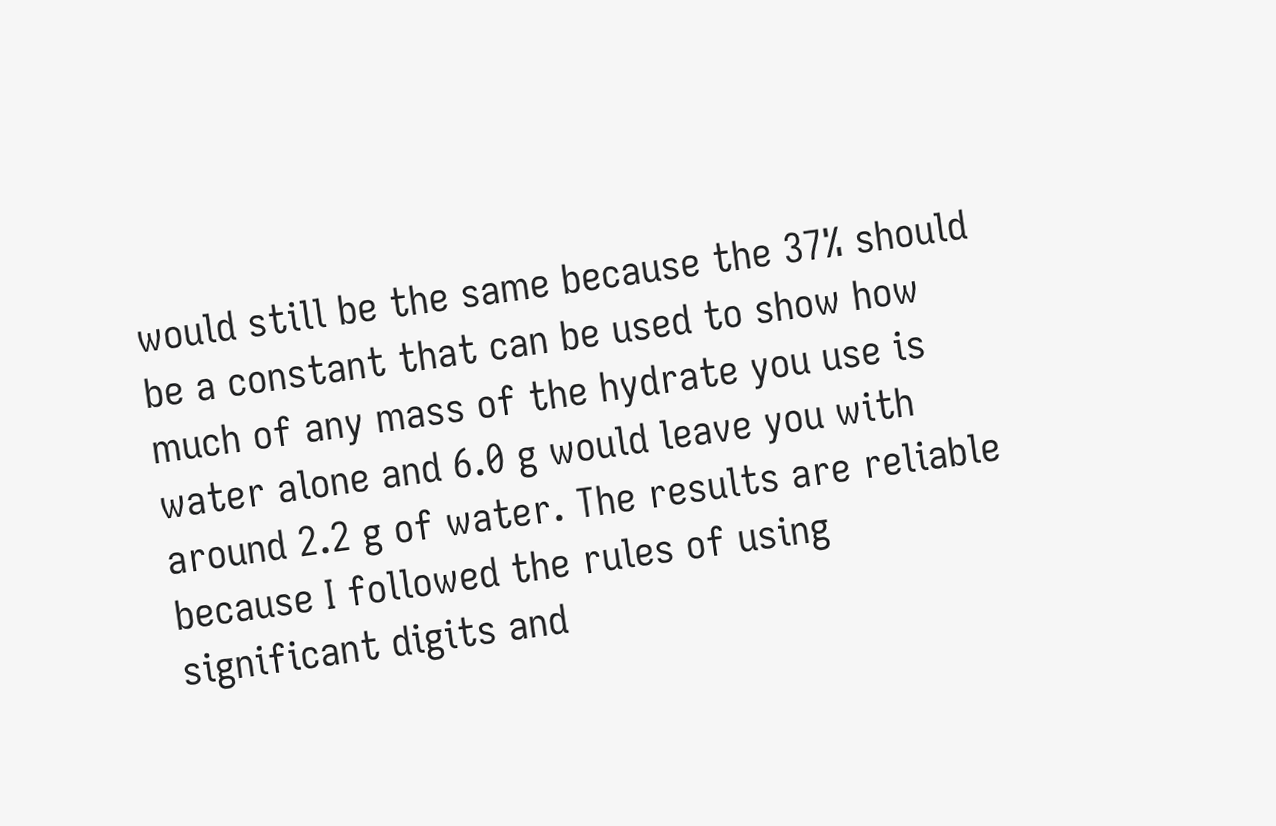would still be the same because the 37% should be a constant that can be used to show how much of any mass of the hydrate you use is water alone and 6.0 g would leave you with around 2.2 g of water. The results are reliable because I followed the rules of using significant digits and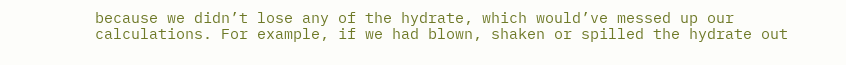because we didn’t lose any of the hydrate, which would’ve messed up our calculations. For example, if we had blown, shaken or spilled the hydrate out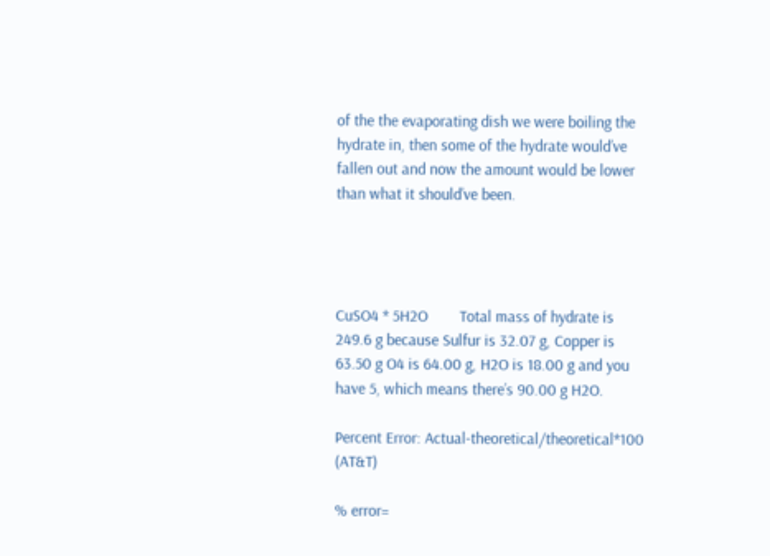of the the evaporating dish we were boiling the hydrate in, then some of the hydrate would’ve fallen out and now the amount would be lower than what it should’ve been.




CuSO4 * 5H2O        Total mass of hydrate is 249.6 g because Sulfur is 32.07 g, Copper is 63.50 g O4 is 64.00 g, H2O is 18.00 g and you have 5, which means there’s 90.00 g H2O.

Percent Error: Actual-theoretical/theoretical*100 (AT&T)

% error=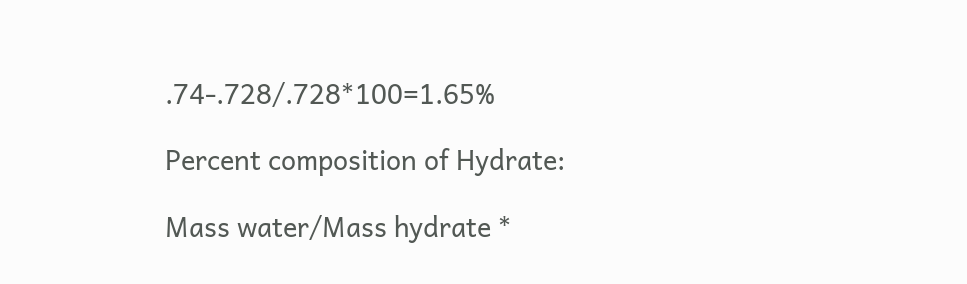.74-.728/.728*100=1.65%

Percent composition of Hydrate:

Mass water/Mass hydrate *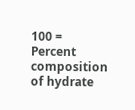100 = Percent composition of hydrate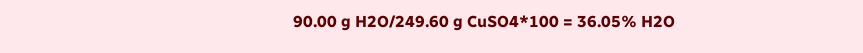90.00 g H2O/249.60 g CuSO4*100 = 36.05% H2O